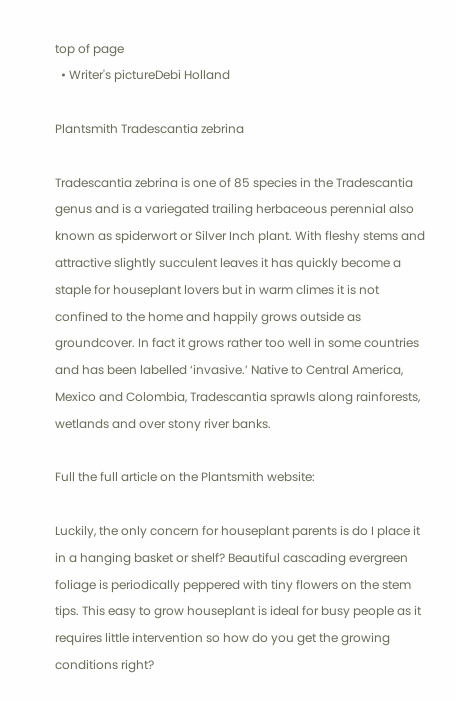top of page
  • Writer's pictureDebi Holland

Plantsmith Tradescantia zebrina

Tradescantia zebrina is one of 85 species in the Tradescantia genus and is a variegated trailing herbaceous perennial also known as spiderwort or Silver Inch plant. With fleshy stems and attractive slightly succulent leaves it has quickly become a staple for houseplant lovers but in warm climes it is not confined to the home and happily grows outside as groundcover. In fact it grows rather too well in some countries and has been labelled ‘invasive.’ Native to Central America, Mexico and Colombia, Tradescantia sprawls along rainforests, wetlands and over stony river banks.

Full the full article on the Plantsmith website:

Luckily, the only concern for houseplant parents is do I place it in a hanging basket or shelf? Beautiful cascading evergreen foliage is periodically peppered with tiny flowers on the stem tips. This easy to grow houseplant is ideal for busy people as it requires little intervention so how do you get the growing conditions right?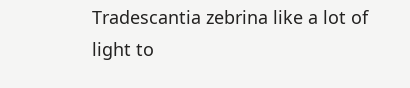Tradescantia zebrina like a lot of light to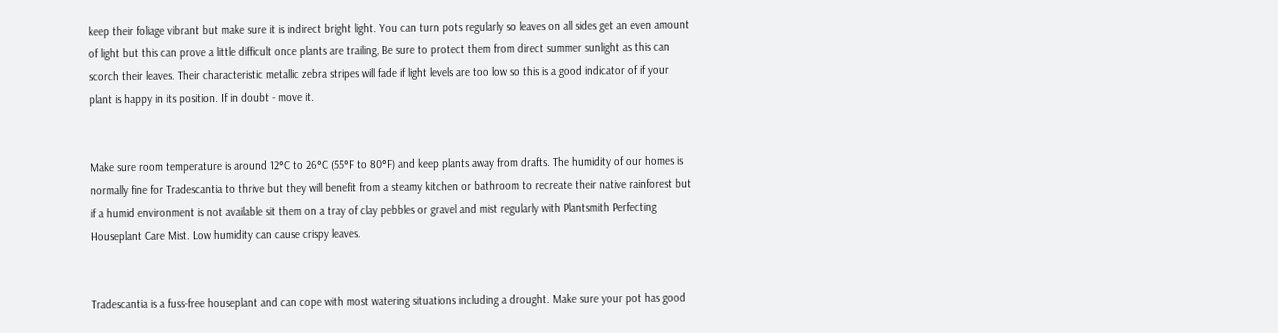keep their foliage vibrant but make sure it is indirect bright light. You can turn pots regularly so leaves on all sides get an even amount of light but this can prove a little difficult once plants are trailing, Be sure to protect them from direct summer sunlight as this can scorch their leaves. Their characteristic metallic zebra stripes will fade if light levels are too low so this is a good indicator of if your plant is happy in its position. If in doubt - move it.


Make sure room temperature is around 12°C to 26°C (55°F to 80°F) and keep plants away from drafts. The humidity of our homes is normally fine for Tradescantia to thrive but they will benefit from a steamy kitchen or bathroom to recreate their native rainforest but if a humid environment is not available sit them on a tray of clay pebbles or gravel and mist regularly with Plantsmith Perfecting Houseplant Care Mist. Low humidity can cause crispy leaves.


Tradescantia is a fuss-free houseplant and can cope with most watering situations including a drought. Make sure your pot has good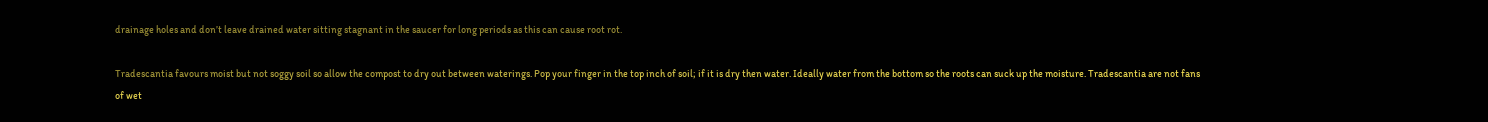drainage holes and don’t leave drained water sitting stagnant in the saucer for long periods as this can cause root rot.

Tradescantia favours moist but not soggy soil so allow the compost to dry out between waterings. Pop your finger in the top inch of soil; if it is dry then water. Ideally water from the bottom so the roots can suck up the moisture. Tradescantia are not fans of wet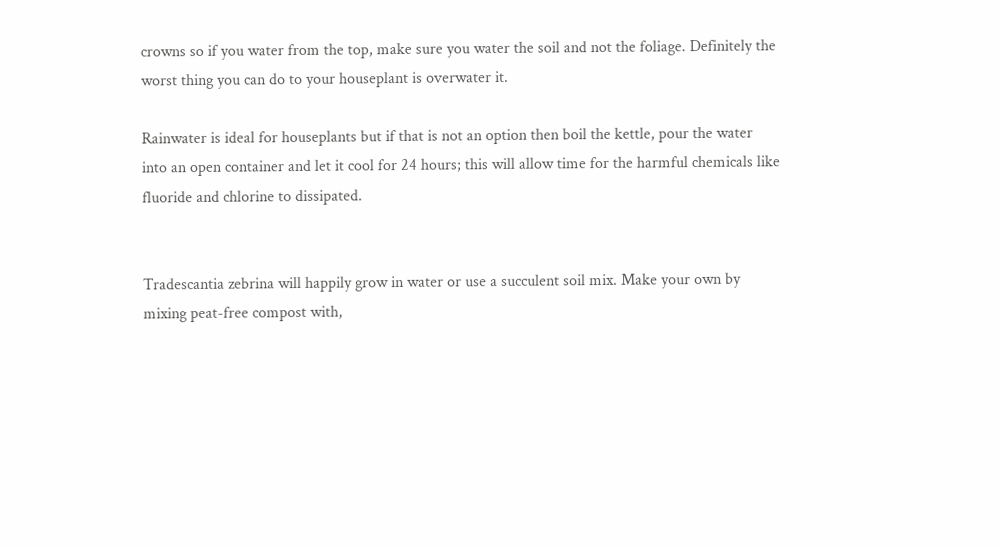crowns so if you water from the top, make sure you water the soil and not the foliage. Definitely the worst thing you can do to your houseplant is overwater it.

Rainwater is ideal for houseplants but if that is not an option then boil the kettle, pour the water into an open container and let it cool for 24 hours; this will allow time for the harmful chemicals like fluoride and chlorine to dissipated.


Tradescantia zebrina will happily grow in water or use a succulent soil mix. Make your own by mixing peat-free compost with,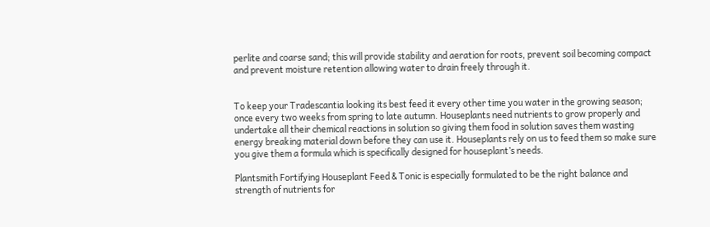perlite and coarse sand; this will provide stability and aeration for roots, prevent soil becoming compact and prevent moisture retention allowing water to drain freely through it.


To keep your Tradescantia looking its best feed it every other time you water in the growing season; once every two weeks from spring to late autumn. Houseplants need nutrients to grow properly and undertake all their chemical reactions in solution so giving them food in solution saves them wasting energy breaking material down before they can use it. Houseplants rely on us to feed them so make sure you give them a formula which is specifically designed for houseplant’s needs.

Plantsmith Fortifying Houseplant Feed & Tonic is especially formulated to be the right balance and strength of nutrients for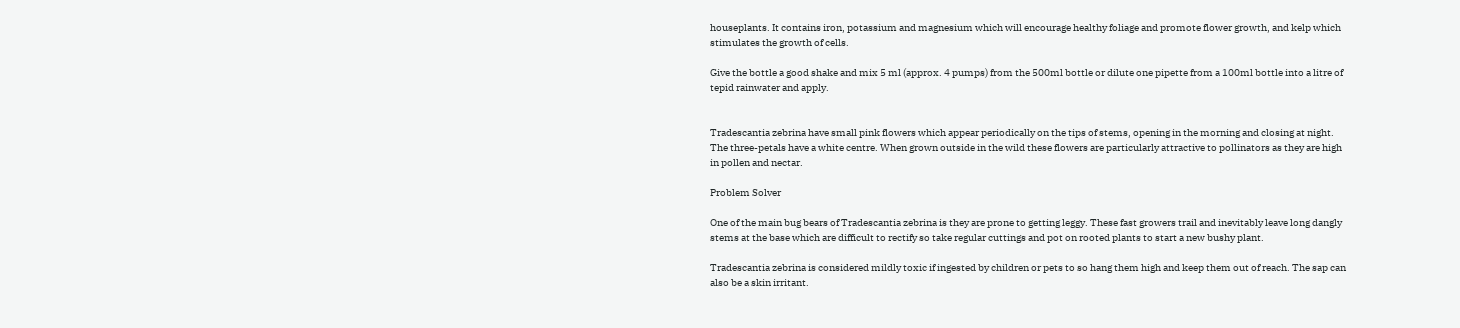houseplants. It contains iron, potassium and magnesium which will encourage healthy foliage and promote flower growth, and kelp which stimulates the growth of cells.

Give the bottle a good shake and mix 5 ml (approx. 4 pumps) from the 500ml bottle or dilute one pipette from a 100ml bottle into a litre of tepid rainwater and apply.


Tradescantia zebrina have small pink flowers which appear periodically on the tips of stems, opening in the morning and closing at night. The three-petals have a white centre. When grown outside in the wild these flowers are particularly attractive to pollinators as they are high in pollen and nectar.

Problem Solver

One of the main bug bears of Tradescantia zebrina is they are prone to getting leggy. These fast growers trail and inevitably leave long dangly stems at the base which are difficult to rectify so take regular cuttings and pot on rooted plants to start a new bushy plant.

Tradescantia zebrina is considered mildly toxic if ingested by children or pets to so hang them high and keep them out of reach. The sap can also be a skin irritant.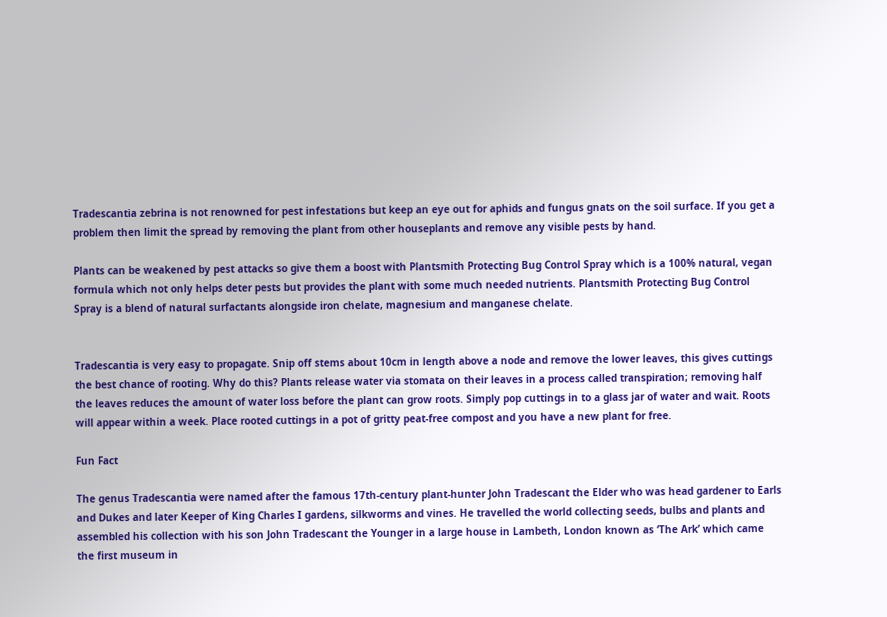Tradescantia zebrina is not renowned for pest infestations but keep an eye out for aphids and fungus gnats on the soil surface. If you get a problem then limit the spread by removing the plant from other houseplants and remove any visible pests by hand.

Plants can be weakened by pest attacks so give them a boost with Plantsmith Protecting Bug Control Spray which is a 100% natural, vegan formula which not only helps deter pests but provides the plant with some much needed nutrients. Plantsmith Protecting Bug Control Spray is a blend of natural surfactants alongside iron chelate, magnesium and manganese chelate.


Tradescantia is very easy to propagate. Snip off stems about 10cm in length above a node and remove the lower leaves, this gives cuttings the best chance of rooting. Why do this? Plants release water via stomata on their leaves in a process called transpiration; removing half the leaves reduces the amount of water loss before the plant can grow roots. Simply pop cuttings in to a glass jar of water and wait. Roots will appear within a week. Place rooted cuttings in a pot of gritty peat-free compost and you have a new plant for free.

Fun Fact

The genus Tradescantia were named after the famous 17th-century plant-hunter John Tradescant the Elder who was head gardener to Earls and Dukes and later Keeper of King Charles I gardens, silkworms and vines. He travelled the world collecting seeds, bulbs and plants and assembled his collection with his son John Tradescant the Younger in a large house in Lambeth, London known as ‘The Ark’ which came the first museum in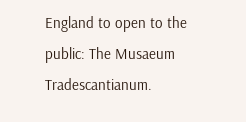England to open to the public: The Musaeum Tradescantianum.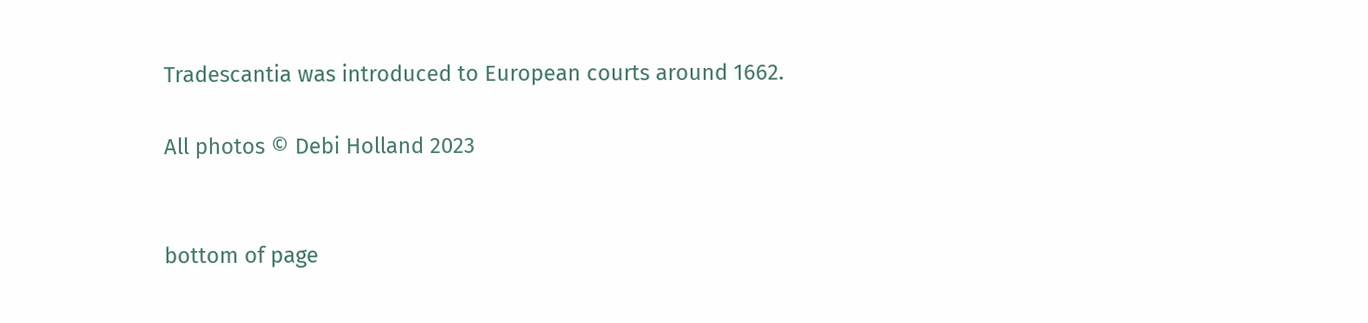Tradescantia was introduced to European courts around 1662.

All photos © Debi Holland 2023


bottom of page